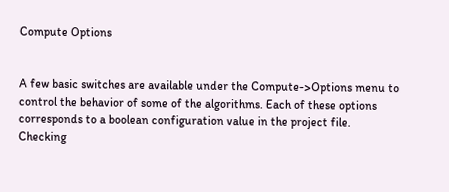Compute Options


A few basic switches are available under the Compute->Options menu to control the behavior of some of the algorithms. Each of these options corresponds to a boolean configuration value in the project file. Checking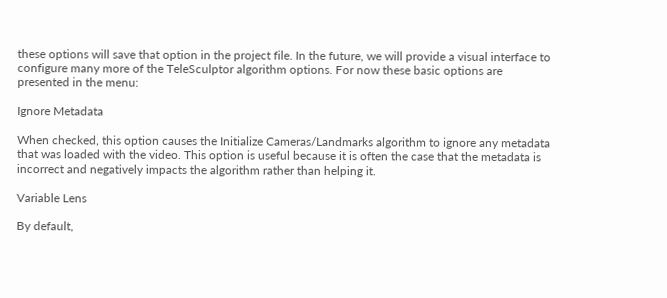these options will save that option in the project file. In the future, we will provide a visual interface to configure many more of the TeleSculptor algorithm options. For now these basic options are presented in the menu:

Ignore Metadata

When checked, this option causes the Initialize Cameras/Landmarks algorithm to ignore any metadata that was loaded with the video. This option is useful because it is often the case that the metadata is incorrect and negatively impacts the algorithm rather than helping it.

Variable Lens

By default,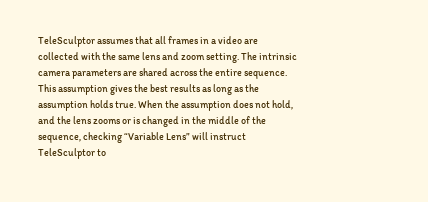TeleSculptor assumes that all frames in a video are collected with the same lens and zoom setting. The intrinsic camera parameters are shared across the entire sequence. This assumption gives the best results as long as the assumption holds true. When the assumption does not hold, and the lens zooms or is changed in the middle of the sequence, checking “Variable Lens” will instruct TeleSculptor to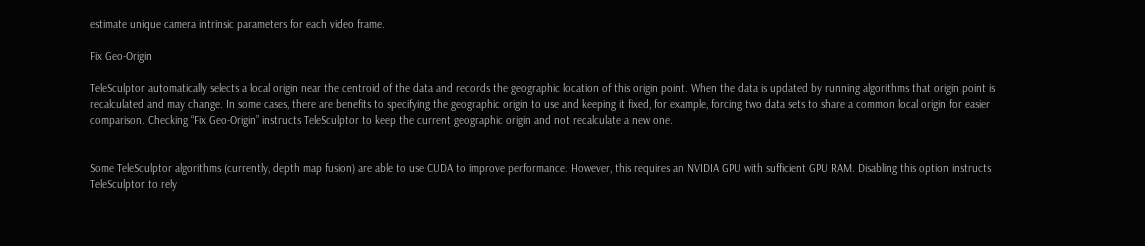estimate unique camera intrinsic parameters for each video frame.

Fix Geo-Origin

TeleSculptor automatically selects a local origin near the centroid of the data and records the geographic location of this origin point. When the data is updated by running algorithms that origin point is recalculated and may change. In some cases, there are benefits to specifying the geographic origin to use and keeping it fixed, for example, forcing two data sets to share a common local origin for easier comparison. Checking “Fix Geo-Origin” instructs TeleSculptor to keep the current geographic origin and not recalculate a new one.


Some TeleSculptor algorithms (currently, depth map fusion) are able to use CUDA to improve performance. However, this requires an NVIDIA GPU with sufficient GPU RAM. Disabling this option instructs TeleSculptor to rely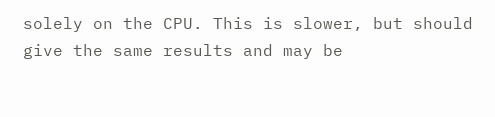solely on the CPU. This is slower, but should give the same results and may be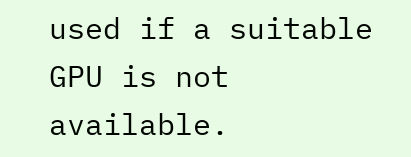used if a suitable GPU is not available.